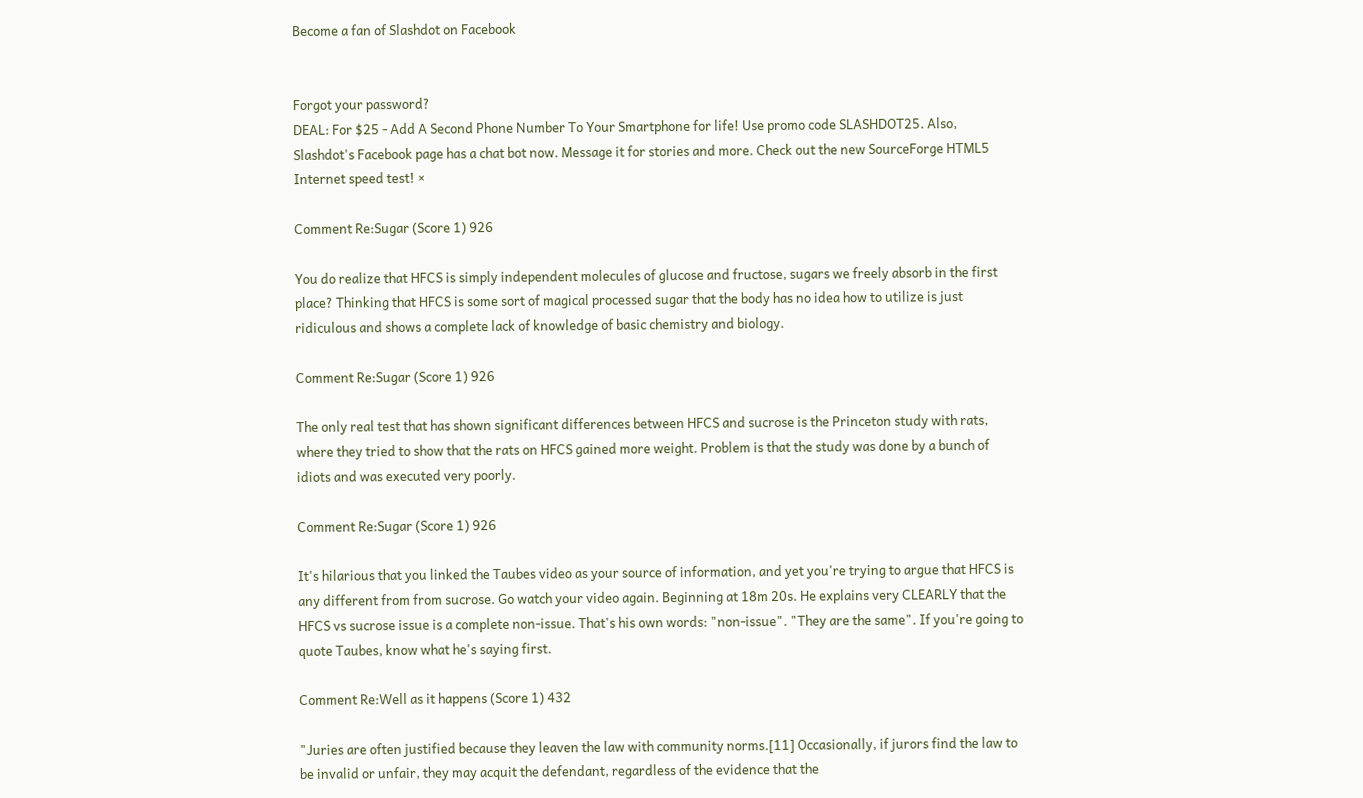Become a fan of Slashdot on Facebook


Forgot your password?
DEAL: For $25 - Add A Second Phone Number To Your Smartphone for life! Use promo code SLASHDOT25. Also, Slashdot's Facebook page has a chat bot now. Message it for stories and more. Check out the new SourceForge HTML5 Internet speed test! ×

Comment Re:Sugar (Score 1) 926

You do realize that HFCS is simply independent molecules of glucose and fructose, sugars we freely absorb in the first place? Thinking that HFCS is some sort of magical processed sugar that the body has no idea how to utilize is just ridiculous and shows a complete lack of knowledge of basic chemistry and biology.

Comment Re:Sugar (Score 1) 926

The only real test that has shown significant differences between HFCS and sucrose is the Princeton study with rats, where they tried to show that the rats on HFCS gained more weight. Problem is that the study was done by a bunch of idiots and was executed very poorly.

Comment Re:Sugar (Score 1) 926

It's hilarious that you linked the Taubes video as your source of information, and yet you're trying to argue that HFCS is any different from from sucrose. Go watch your video again. Beginning at 18m 20s. He explains very CLEARLY that the HFCS vs sucrose issue is a complete non-issue. That's his own words: "non-issue". "They are the same". If you're going to quote Taubes, know what he's saying first.

Comment Re:Well as it happens (Score 1) 432

"Juries are often justified because they leaven the law with community norms.[11] Occasionally, if jurors find the law to be invalid or unfair, they may acquit the defendant, regardless of the evidence that the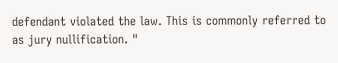defendant violated the law. This is commonly referred to as jury nullification. "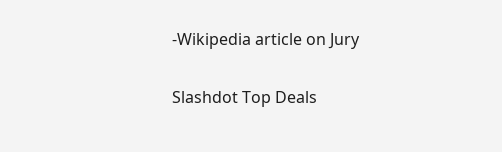-Wikipedia article on Jury

Slashdot Top Deals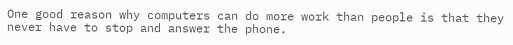One good reason why computers can do more work than people is that they never have to stop and answer the phone.